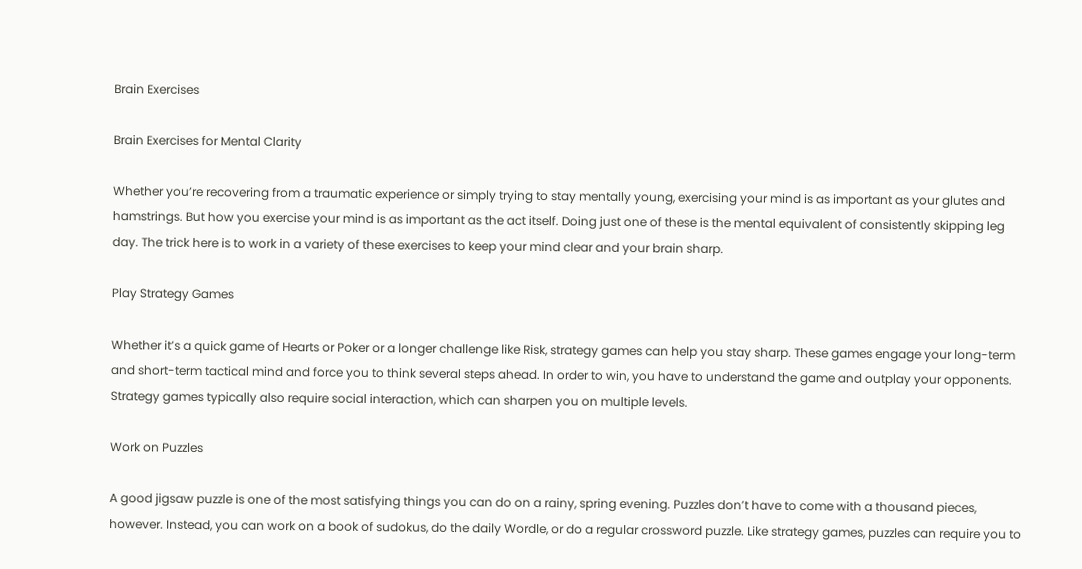Brain Exercises

Brain Exercises for Mental Clarity

Whether you’re recovering from a traumatic experience or simply trying to stay mentally young, exercising your mind is as important as your glutes and hamstrings. But how you exercise your mind is as important as the act itself. Doing just one of these is the mental equivalent of consistently skipping leg day. The trick here is to work in a variety of these exercises to keep your mind clear and your brain sharp.

Play Strategy Games

Whether it’s a quick game of Hearts or Poker or a longer challenge like Risk, strategy games can help you stay sharp. These games engage your long-term and short-term tactical mind and force you to think several steps ahead. In order to win, you have to understand the game and outplay your opponents. Strategy games typically also require social interaction, which can sharpen you on multiple levels.

Work on Puzzles

A good jigsaw puzzle is one of the most satisfying things you can do on a rainy, spring evening. Puzzles don’t have to come with a thousand pieces, however. Instead, you can work on a book of sudokus, do the daily Wordle, or do a regular crossword puzzle. Like strategy games, puzzles can require you to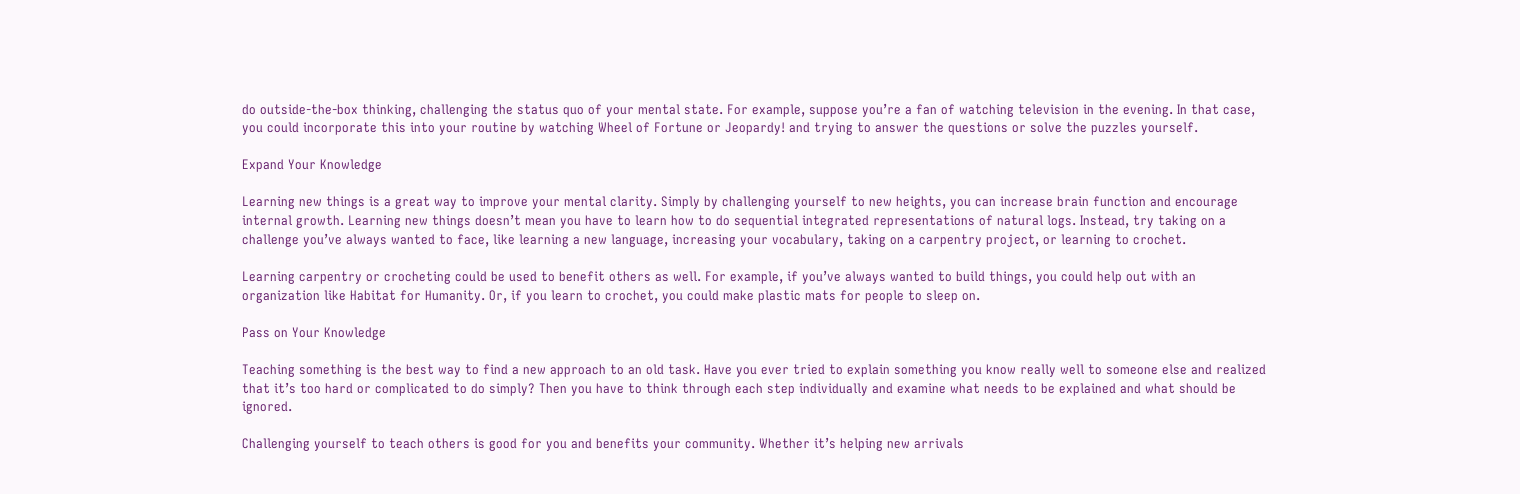do outside-the-box thinking, challenging the status quo of your mental state. For example, suppose you’re a fan of watching television in the evening. In that case, you could incorporate this into your routine by watching Wheel of Fortune or Jeopardy! and trying to answer the questions or solve the puzzles yourself.

Expand Your Knowledge

Learning new things is a great way to improve your mental clarity. Simply by challenging yourself to new heights, you can increase brain function and encourage internal growth. Learning new things doesn’t mean you have to learn how to do sequential integrated representations of natural logs. Instead, try taking on a challenge you’ve always wanted to face, like learning a new language, increasing your vocabulary, taking on a carpentry project, or learning to crochet.

Learning carpentry or crocheting could be used to benefit others as well. For example, if you’ve always wanted to build things, you could help out with an organization like Habitat for Humanity. Or, if you learn to crochet, you could make plastic mats for people to sleep on.

Pass on Your Knowledge

Teaching something is the best way to find a new approach to an old task. Have you ever tried to explain something you know really well to someone else and realized that it’s too hard or complicated to do simply? Then you have to think through each step individually and examine what needs to be explained and what should be ignored.

Challenging yourself to teach others is good for you and benefits your community. Whether it’s helping new arrivals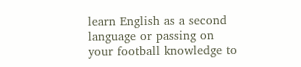learn English as a second language or passing on your football knowledge to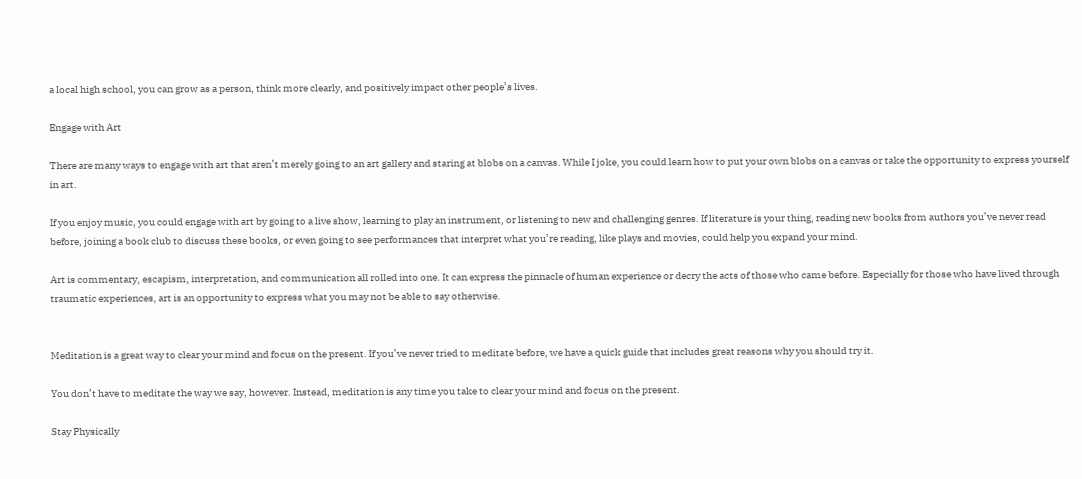a local high school, you can grow as a person, think more clearly, and positively impact other people’s lives.

Engage with Art

There are many ways to engage with art that aren’t merely going to an art gallery and staring at blobs on a canvas. While I joke, you could learn how to put your own blobs on a canvas or take the opportunity to express yourself in art.

If you enjoy music, you could engage with art by going to a live show, learning to play an instrument, or listening to new and challenging genres. If literature is your thing, reading new books from authors you’ve never read before, joining a book club to discuss these books, or even going to see performances that interpret what you’re reading, like plays and movies, could help you expand your mind.

Art is commentary, escapism, interpretation, and communication all rolled into one. It can express the pinnacle of human experience or decry the acts of those who came before. Especially for those who have lived through traumatic experiences, art is an opportunity to express what you may not be able to say otherwise.


Meditation is a great way to clear your mind and focus on the present. If you’ve never tried to meditate before, we have a quick guide that includes great reasons why you should try it.

You don’t have to meditate the way we say, however. Instead, meditation is any time you take to clear your mind and focus on the present.

Stay Physically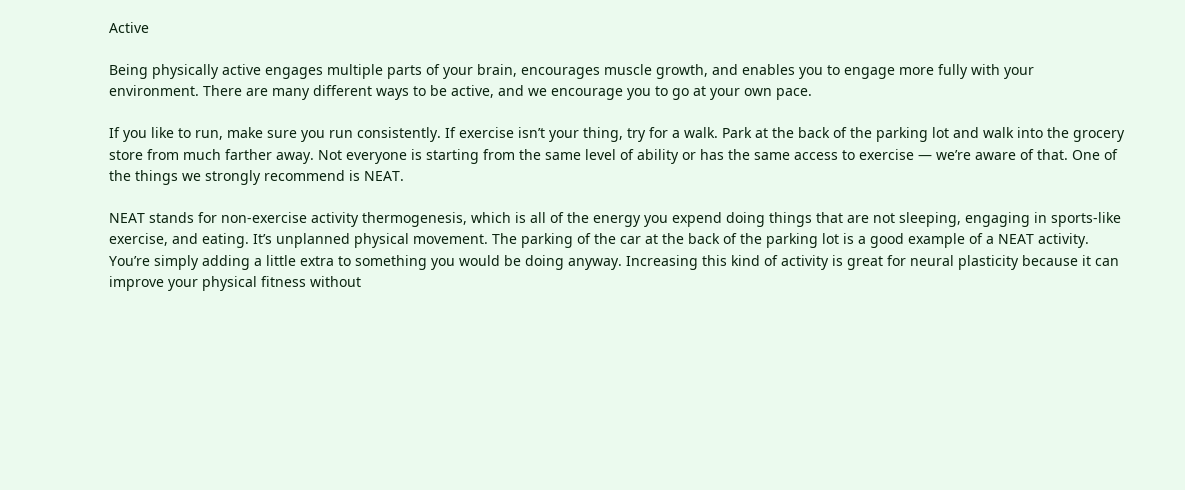Active

Being physically active engages multiple parts of your brain, encourages muscle growth, and enables you to engage more fully with your environment. There are many different ways to be active, and we encourage you to go at your own pace.

If you like to run, make sure you run consistently. If exercise isn’t your thing, try for a walk. Park at the back of the parking lot and walk into the grocery store from much farther away. Not everyone is starting from the same level of ability or has the same access to exercise — we’re aware of that. One of the things we strongly recommend is NEAT.

NEAT stands for non-exercise activity thermogenesis, which is all of the energy you expend doing things that are not sleeping, engaging in sports-like exercise, and eating. It’s unplanned physical movement. The parking of the car at the back of the parking lot is a good example of a NEAT activity. You’re simply adding a little extra to something you would be doing anyway. Increasing this kind of activity is great for neural plasticity because it can improve your physical fitness without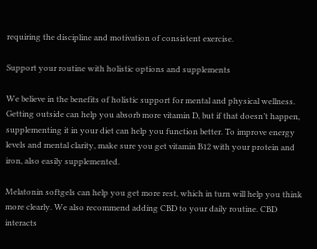requiring the discipline and motivation of consistent exercise.

Support your routine with holistic options and supplements

We believe in the benefits of holistic support for mental and physical wellness. Getting outside can help you absorb more vitamin D, but if that doesn’t happen, supplementing it in your diet can help you function better. To improve energy levels and mental clarity, make sure you get vitamin B12 with your protein and iron, also easily supplemented.

Melatonin softgels can help you get more rest, which in turn will help you think more clearly. We also recommend adding CBD to your daily routine. CBD interacts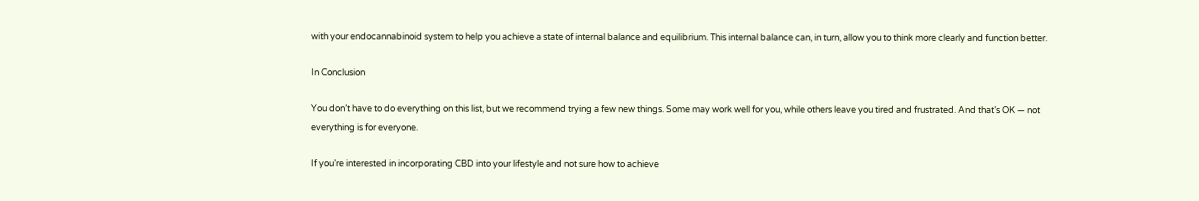with your endocannabinoid system to help you achieve a state of internal balance and equilibrium. This internal balance can, in turn, allow you to think more clearly and function better.

In Conclusion

You don’t have to do everything on this list, but we recommend trying a few new things. Some may work well for you, while others leave you tired and frustrated. And that’s OK — not everything is for everyone.

If you’re interested in incorporating CBD into your lifestyle and not sure how to achieve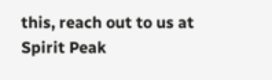this, reach out to us at Spirit Peak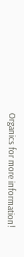Organics for more information!